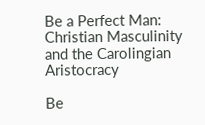Be a Perfect Man: Christian Masculinity and the Carolingian Aristocracy

Be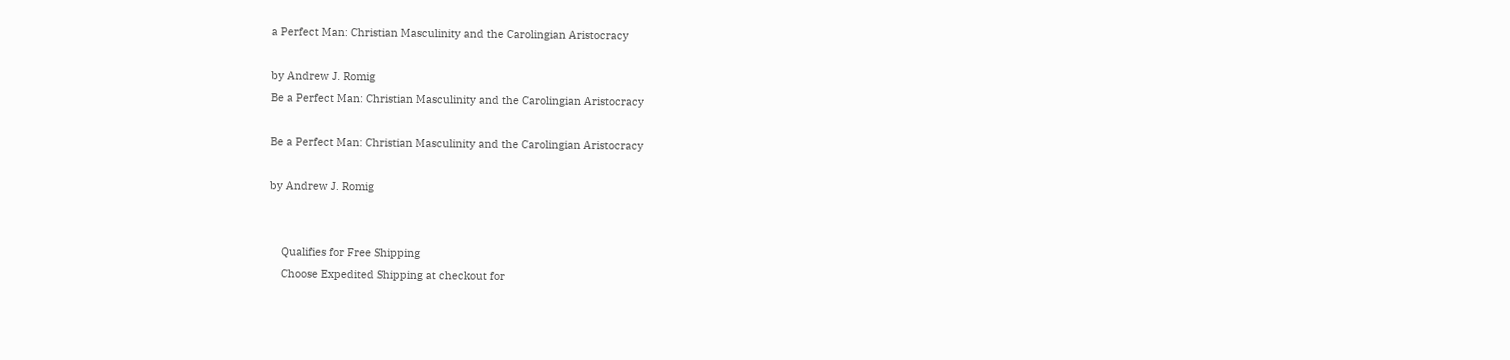a Perfect Man: Christian Masculinity and the Carolingian Aristocracy

by Andrew J. Romig
Be a Perfect Man: Christian Masculinity and the Carolingian Aristocracy

Be a Perfect Man: Christian Masculinity and the Carolingian Aristocracy

by Andrew J. Romig


    Qualifies for Free Shipping
    Choose Expedited Shipping at checkout for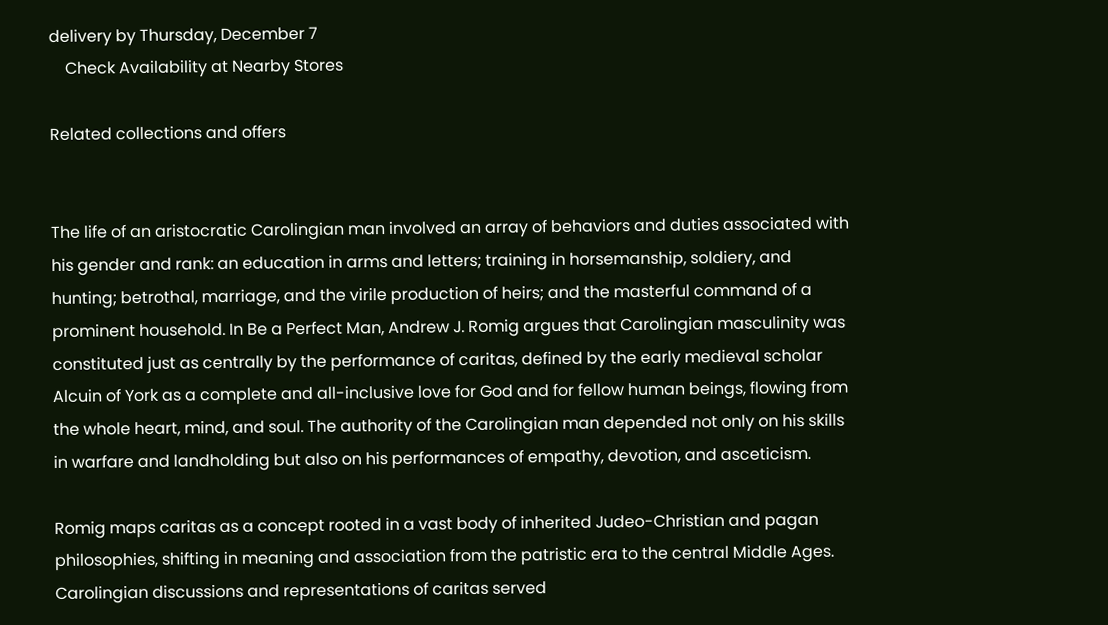delivery by Thursday, December 7
    Check Availability at Nearby Stores

Related collections and offers


The life of an aristocratic Carolingian man involved an array of behaviors and duties associated with his gender and rank: an education in arms and letters; training in horsemanship, soldiery, and hunting; betrothal, marriage, and the virile production of heirs; and the masterful command of a prominent household. In Be a Perfect Man, Andrew J. Romig argues that Carolingian masculinity was constituted just as centrally by the performance of caritas, defined by the early medieval scholar Alcuin of York as a complete and all-inclusive love for God and for fellow human beings, flowing from the whole heart, mind, and soul. The authority of the Carolingian man depended not only on his skills in warfare and landholding but also on his performances of empathy, devotion, and asceticism.

Romig maps caritas as a concept rooted in a vast body of inherited Judeo-Christian and pagan philosophies, shifting in meaning and association from the patristic era to the central Middle Ages. Carolingian discussions and representations of caritas served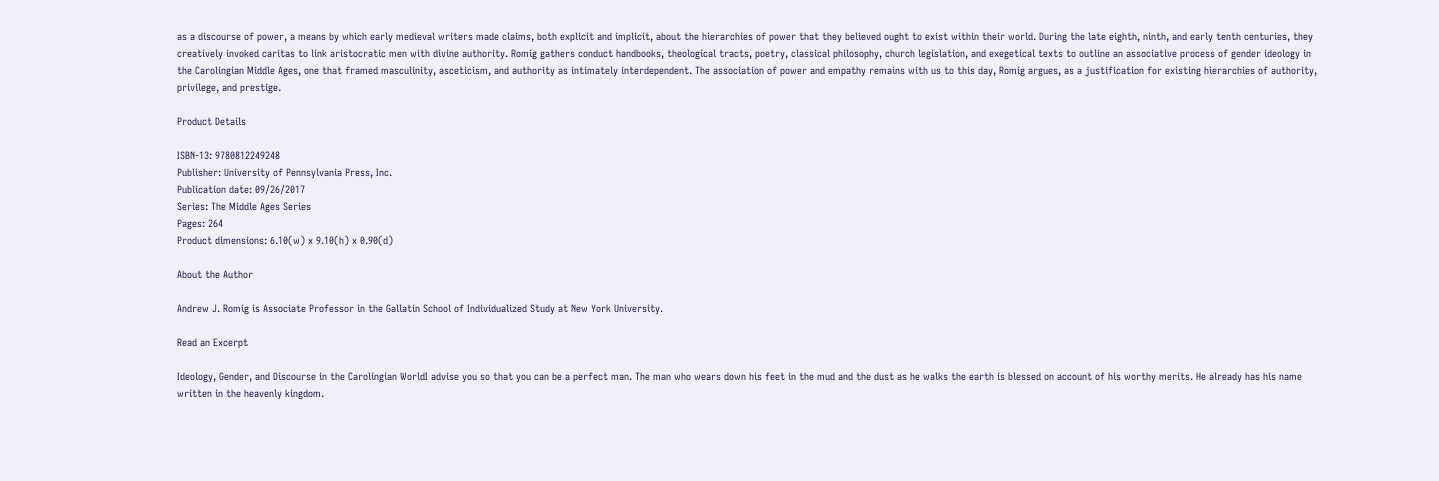as a discourse of power, a means by which early medieval writers made claims, both explicit and implicit, about the hierarchies of power that they believed ought to exist within their world. During the late eighth, ninth, and early tenth centuries, they creatively invoked caritas to link aristocratic men with divine authority. Romig gathers conduct handbooks, theological tracts, poetry, classical philosophy, church legislation, and exegetical texts to outline an associative process of gender ideology in the Carolingian Middle Ages, one that framed masculinity, asceticism, and authority as intimately interdependent. The association of power and empathy remains with us to this day, Romig argues, as a justification for existing hierarchies of authority, privilege, and prestige.

Product Details

ISBN-13: 9780812249248
Publisher: University of Pennsylvania Press, Inc.
Publication date: 09/26/2017
Series: The Middle Ages Series
Pages: 264
Product dimensions: 6.10(w) x 9.10(h) x 0.90(d)

About the Author

Andrew J. Romig is Associate Professor in the Gallatin School of Individualized Study at New York University.

Read an Excerpt

Ideology, Gender, and Discourse in the Carolingian WorldI advise you so that you can be a perfect man. The man who wears down his feet in the mud and the dust as he walks the earth is blessed on account of his worthy merits. He already has his name written in the heavenly kingdom.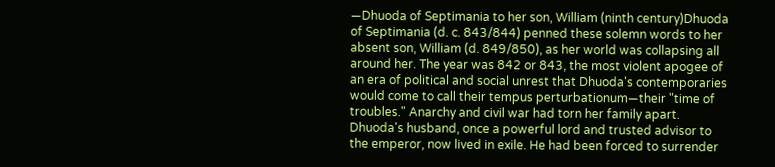—Dhuoda of Septimania to her son, William (ninth century)Dhuoda of Septimania (d. c. 843/844) penned these solemn words to her absent son, William (d. 849/850), as her world was collapsing all around her. The year was 842 or 843, the most violent apogee of an era of political and social unrest that Dhuoda's contemporaries would come to call their tempus perturbationum—their "time of troubles." Anarchy and civil war had torn her family apart. Dhuoda's husband, once a powerful lord and trusted advisor to the emperor, now lived in exile. He had been forced to surrender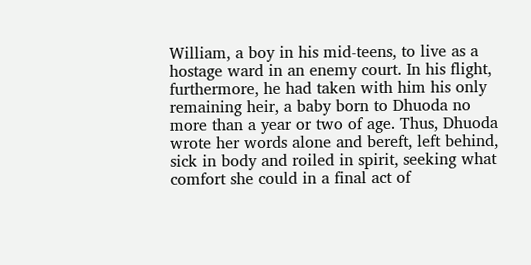William, a boy in his mid-teens, to live as a hostage ward in an enemy court. In his flight, furthermore, he had taken with him his only remaining heir, a baby born to Dhuoda no more than a year or two of age. Thus, Dhuoda wrote her words alone and bereft, left behind, sick in body and roiled in spirit, seeking what comfort she could in a final act of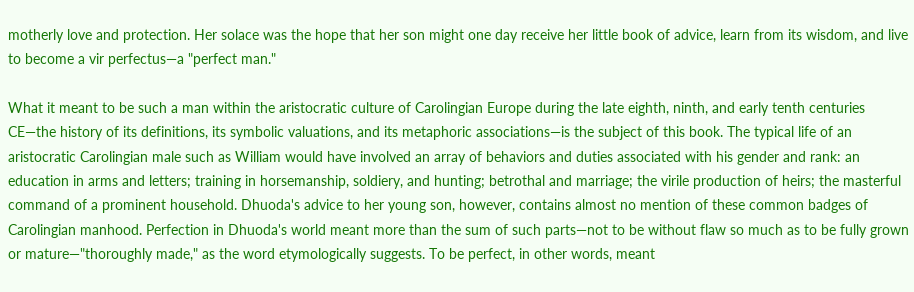motherly love and protection. Her solace was the hope that her son might one day receive her little book of advice, learn from its wisdom, and live to become a vir perfectus—a "perfect man."

What it meant to be such a man within the aristocratic culture of Carolingian Europe during the late eighth, ninth, and early tenth centuries CE—the history of its definitions, its symbolic valuations, and its metaphoric associations—is the subject of this book. The typical life of an aristocratic Carolingian male such as William would have involved an array of behaviors and duties associated with his gender and rank: an education in arms and letters; training in horsemanship, soldiery, and hunting; betrothal and marriage; the virile production of heirs; the masterful command of a prominent household. Dhuoda's advice to her young son, however, contains almost no mention of these common badges of Carolingian manhood. Perfection in Dhuoda's world meant more than the sum of such parts—not to be without flaw so much as to be fully grown or mature—"thoroughly made," as the word etymologically suggests. To be perfect, in other words, meant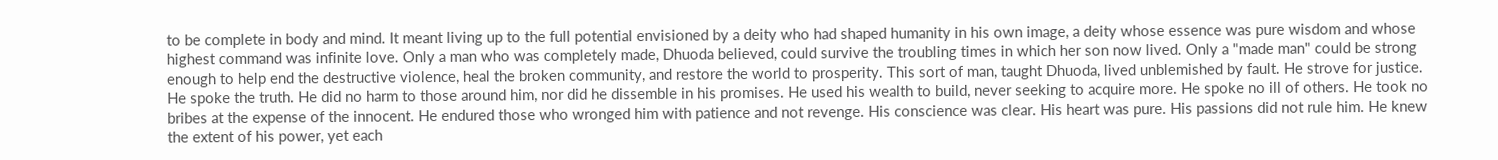to be complete in body and mind. It meant living up to the full potential envisioned by a deity who had shaped humanity in his own image, a deity whose essence was pure wisdom and whose highest command was infinite love. Only a man who was completely made, Dhuoda believed, could survive the troubling times in which her son now lived. Only a "made man" could be strong enough to help end the destructive violence, heal the broken community, and restore the world to prosperity. This sort of man, taught Dhuoda, lived unblemished by fault. He strove for justice. He spoke the truth. He did no harm to those around him, nor did he dissemble in his promises. He used his wealth to build, never seeking to acquire more. He spoke no ill of others. He took no bribes at the expense of the innocent. He endured those who wronged him with patience and not revenge. His conscience was clear. His heart was pure. His passions did not rule him. He knew the extent of his power, yet each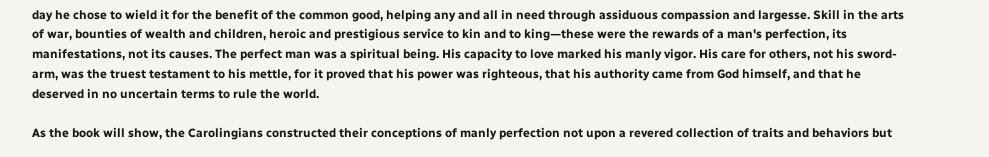day he chose to wield it for the benefit of the common good, helping any and all in need through assiduous compassion and largesse. Skill in the arts of war, bounties of wealth and children, heroic and prestigious service to kin and to king—these were the rewards of a man's perfection, its manifestations, not its causes. The perfect man was a spiritual being. His capacity to love marked his manly vigor. His care for others, not his sword-arm, was the truest testament to his mettle, for it proved that his power was righteous, that his authority came from God himself, and that he deserved in no uncertain terms to rule the world.

As the book will show, the Carolingians constructed their conceptions of manly perfection not upon a revered collection of traits and behaviors but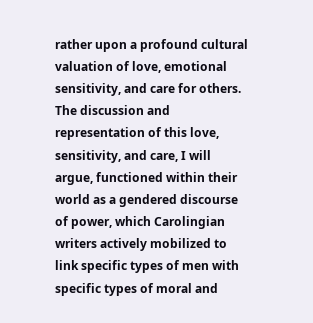rather upon a profound cultural valuation of love, emotional sensitivity, and care for others. The discussion and representation of this love, sensitivity, and care, I will argue, functioned within their world as a gendered discourse of power, which Carolingian writers actively mobilized to link specific types of men with specific types of moral and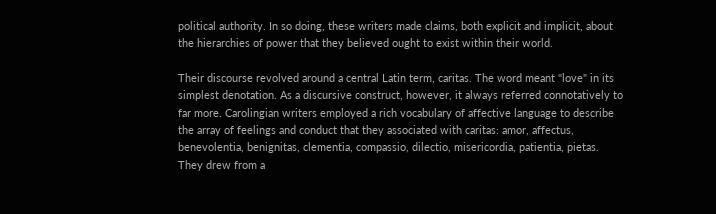political authority. In so doing, these writers made claims, both explicit and implicit, about the hierarchies of power that they believed ought to exist within their world.

Their discourse revolved around a central Latin term, caritas. The word meant "love" in its simplest denotation. As a discursive construct, however, it always referred connotatively to far more. Carolingian writers employed a rich vocabulary of affective language to describe the array of feelings and conduct that they associated with caritas: amor, affectus, benevolentia, benignitas, clementia, compassio, dilectio, misericordia, patientia, pietas. They drew from a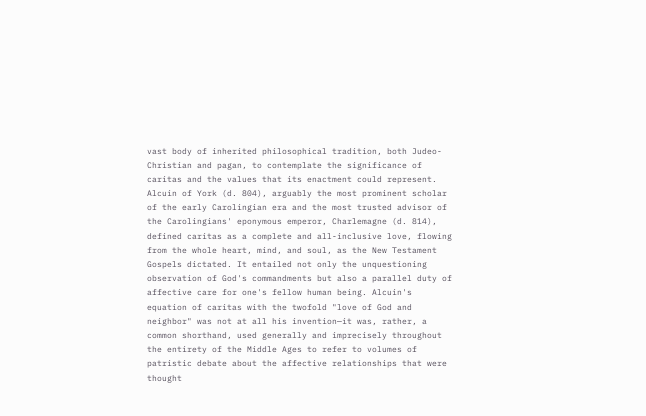vast body of inherited philosophical tradition, both Judeo-Christian and pagan, to contemplate the significance of caritas and the values that its enactment could represent. Alcuin of York (d. 804), arguably the most prominent scholar of the early Carolingian era and the most trusted advisor of the Carolingians' eponymous emperor, Charlemagne (d. 814), defined caritas as a complete and all-inclusive love, flowing from the whole heart, mind, and soul, as the New Testament Gospels dictated. It entailed not only the unquestioning observation of God's commandments but also a parallel duty of affective care for one's fellow human being. Alcuin's equation of caritas with the twofold "love of God and neighbor" was not at all his invention—it was, rather, a common shorthand, used generally and imprecisely throughout the entirety of the Middle Ages to refer to volumes of patristic debate about the affective relationships that were thought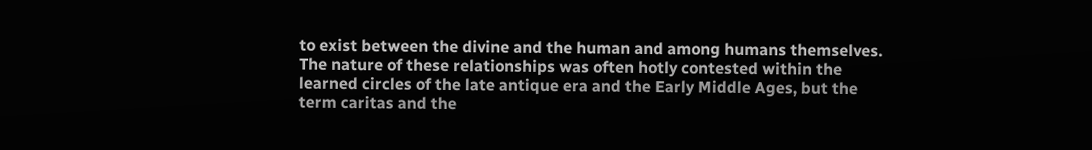to exist between the divine and the human and among humans themselves. The nature of these relationships was often hotly contested within the learned circles of the late antique era and the Early Middle Ages, but the term caritas and the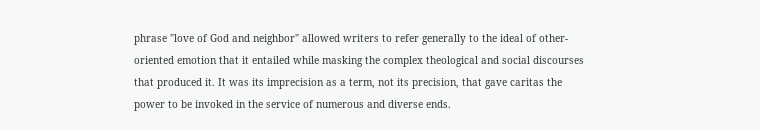phrase "love of God and neighbor" allowed writers to refer generally to the ideal of other-oriented emotion that it entailed while masking the complex theological and social discourses that produced it. It was its imprecision as a term, not its precision, that gave caritas the power to be invoked in the service of numerous and diverse ends.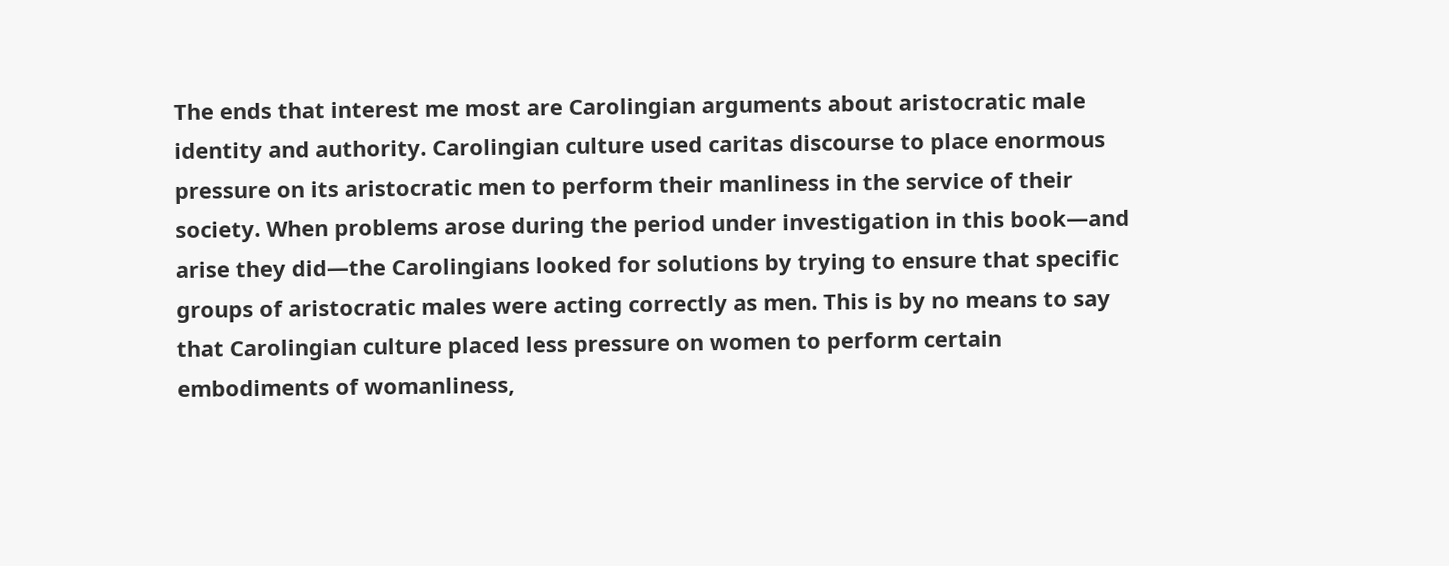The ends that interest me most are Carolingian arguments about aristocratic male identity and authority. Carolingian culture used caritas discourse to place enormous pressure on its aristocratic men to perform their manliness in the service of their society. When problems arose during the period under investigation in this book—and arise they did—the Carolingians looked for solutions by trying to ensure that specific groups of aristocratic males were acting correctly as men. This is by no means to say that Carolingian culture placed less pressure on women to perform certain embodiments of womanliness,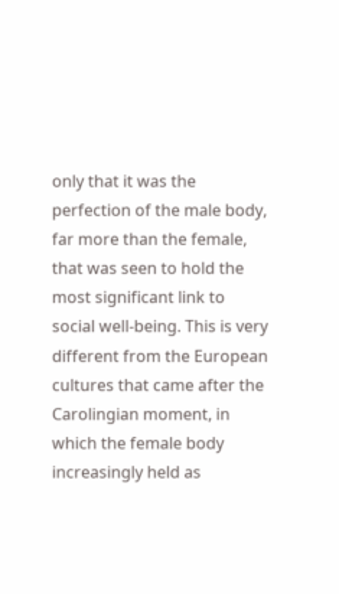only that it was the perfection of the male body, far more than the female, that was seen to hold the most significant link to social well-being. This is very different from the European cultures that came after the Carolingian moment, in which the female body increasingly held as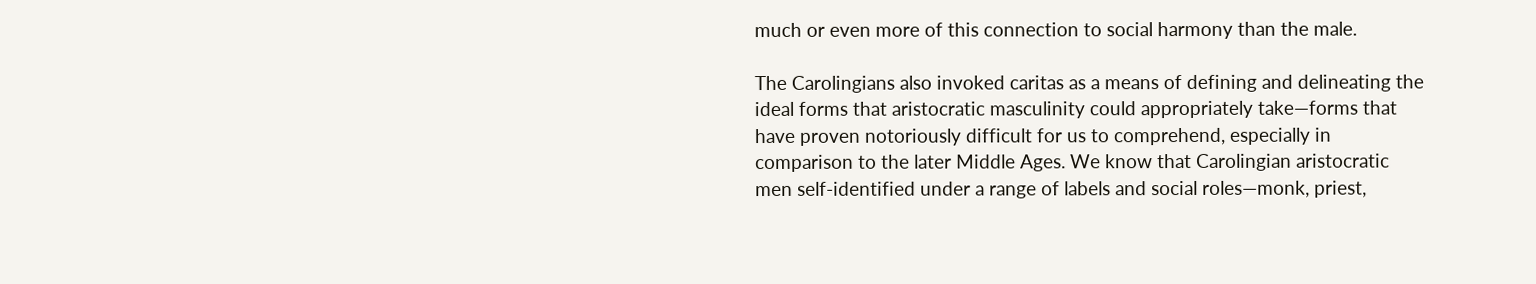much or even more of this connection to social harmony than the male.

The Carolingians also invoked caritas as a means of defining and delineating the ideal forms that aristocratic masculinity could appropriately take—forms that have proven notoriously difficult for us to comprehend, especially in comparison to the later Middle Ages. We know that Carolingian aristocratic men self-identified under a range of labels and social roles—monk, priest,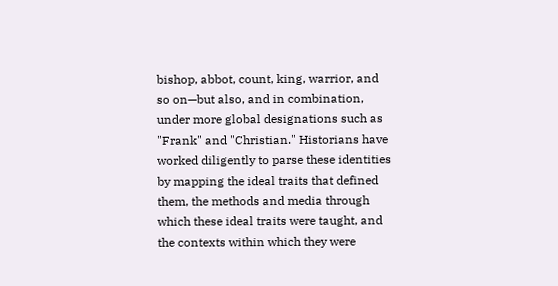bishop, abbot, count, king, warrior, and so on—but also, and in combination, under more global designations such as "Frank" and "Christian." Historians have worked diligently to parse these identities by mapping the ideal traits that defined them, the methods and media through which these ideal traits were taught, and the contexts within which they were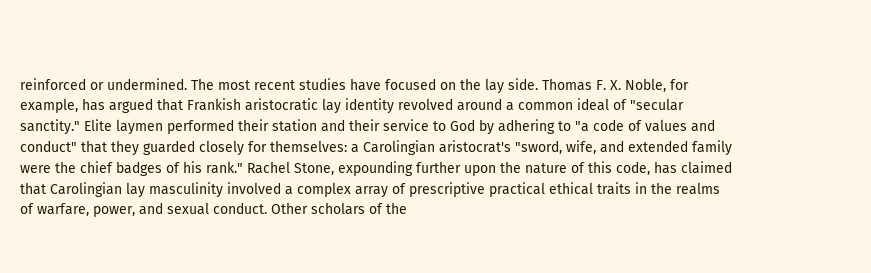reinforced or undermined. The most recent studies have focused on the lay side. Thomas F. X. Noble, for example, has argued that Frankish aristocratic lay identity revolved around a common ideal of "secular sanctity." Elite laymen performed their station and their service to God by adhering to "a code of values and conduct" that they guarded closely for themselves: a Carolingian aristocrat's "sword, wife, and extended family were the chief badges of his rank." Rachel Stone, expounding further upon the nature of this code, has claimed that Carolingian lay masculinity involved a complex array of prescriptive practical ethical traits in the realms of warfare, power, and sexual conduct. Other scholars of the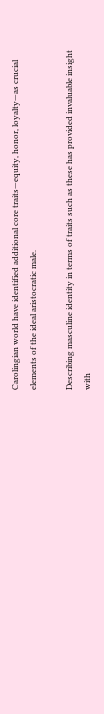Carolingian world have identified additional core traits—equity, honor, loyalty—as crucial elements of the ideal aristocratic male.

Describing masculine identity in terms of traits such as these has provided invaluable insight with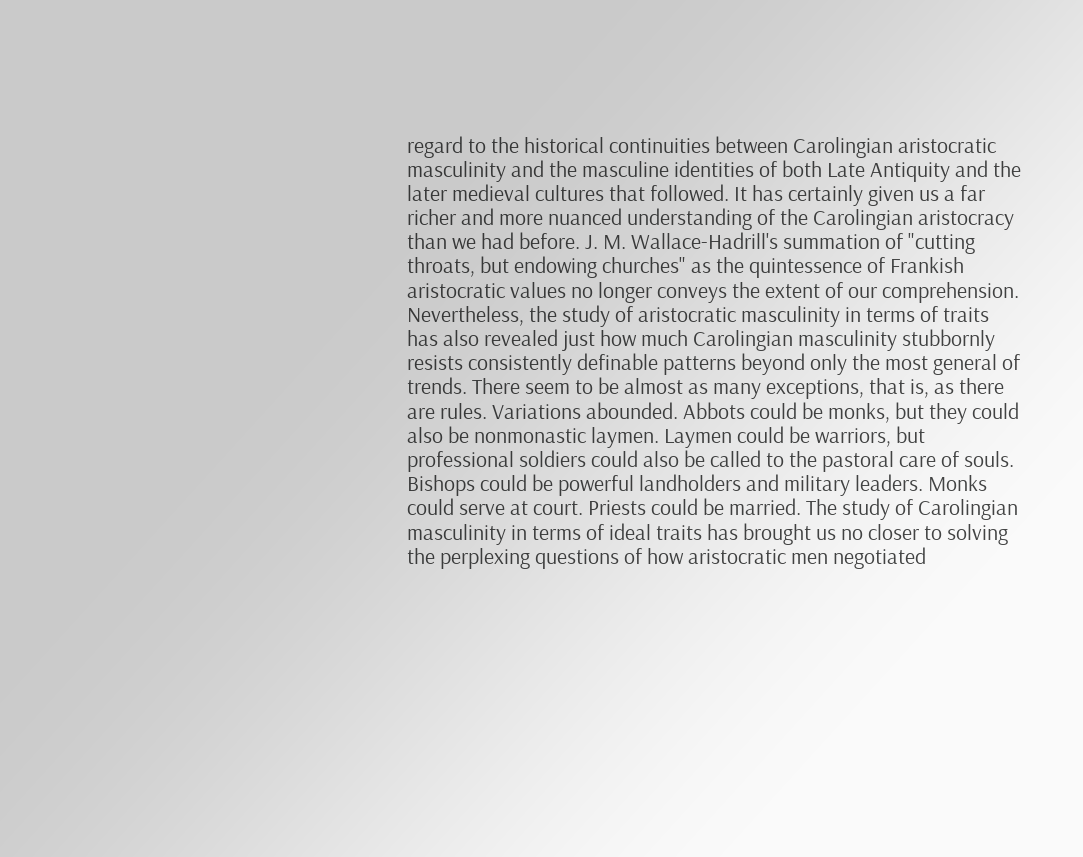regard to the historical continuities between Carolingian aristocratic masculinity and the masculine identities of both Late Antiquity and the later medieval cultures that followed. It has certainly given us a far richer and more nuanced understanding of the Carolingian aristocracy than we had before. J. M. Wallace-Hadrill's summation of "cutting throats, but endowing churches" as the quintessence of Frankish aristocratic values no longer conveys the extent of our comprehension. Nevertheless, the study of aristocratic masculinity in terms of traits has also revealed just how much Carolingian masculinity stubbornly resists consistently definable patterns beyond only the most general of trends. There seem to be almost as many exceptions, that is, as there are rules. Variations abounded. Abbots could be monks, but they could also be nonmonastic laymen. Laymen could be warriors, but professional soldiers could also be called to the pastoral care of souls. Bishops could be powerful landholders and military leaders. Monks could serve at court. Priests could be married. The study of Carolingian masculinity in terms of ideal traits has brought us no closer to solving the perplexing questions of how aristocratic men negotiated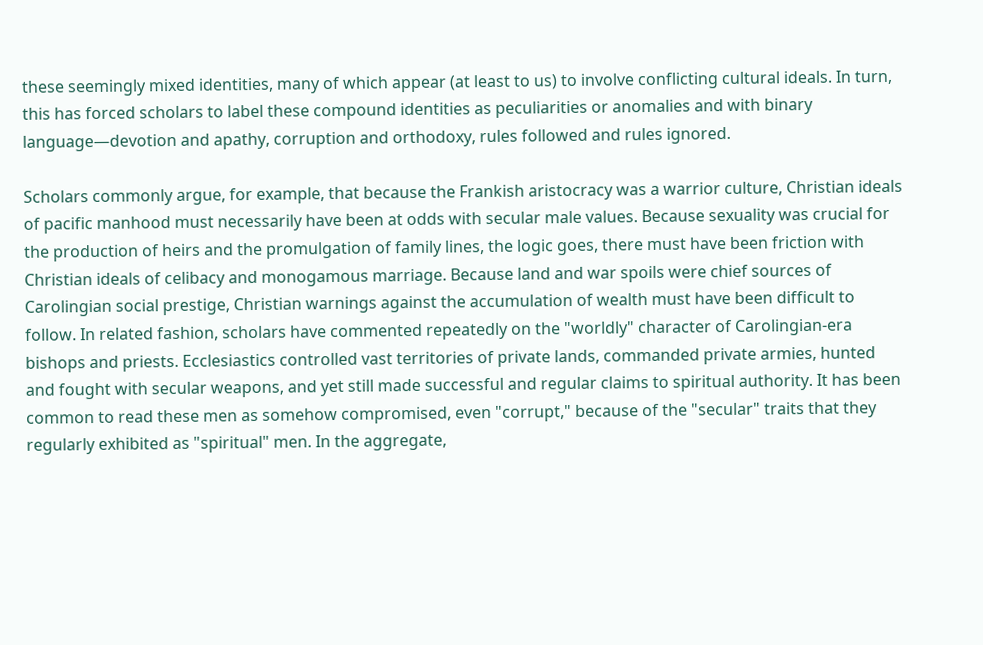these seemingly mixed identities, many of which appear (at least to us) to involve conflicting cultural ideals. In turn, this has forced scholars to label these compound identities as peculiarities or anomalies and with binary language—devotion and apathy, corruption and orthodoxy, rules followed and rules ignored.

Scholars commonly argue, for example, that because the Frankish aristocracy was a warrior culture, Christian ideals of pacific manhood must necessarily have been at odds with secular male values. Because sexuality was crucial for the production of heirs and the promulgation of family lines, the logic goes, there must have been friction with Christian ideals of celibacy and monogamous marriage. Because land and war spoils were chief sources of Carolingian social prestige, Christian warnings against the accumulation of wealth must have been difficult to follow. In related fashion, scholars have commented repeatedly on the "worldly" character of Carolingian-era bishops and priests. Ecclesiastics controlled vast territories of private lands, commanded private armies, hunted and fought with secular weapons, and yet still made successful and regular claims to spiritual authority. It has been common to read these men as somehow compromised, even "corrupt," because of the "secular" traits that they regularly exhibited as "spiritual" men. In the aggregate,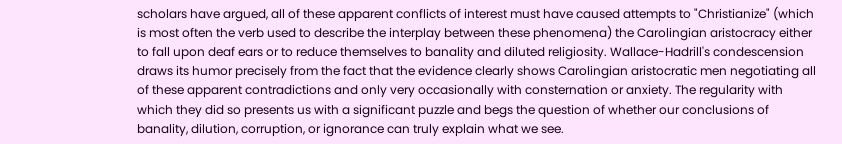scholars have argued, all of these apparent conflicts of interest must have caused attempts to "Christianize" (which is most often the verb used to describe the interplay between these phenomena) the Carolingian aristocracy either to fall upon deaf ears or to reduce themselves to banality and diluted religiosity. Wallace-Hadrill's condescension draws its humor precisely from the fact that the evidence clearly shows Carolingian aristocratic men negotiating all of these apparent contradictions and only very occasionally with consternation or anxiety. The regularity with which they did so presents us with a significant puzzle and begs the question of whether our conclusions of banality, dilution, corruption, or ignorance can truly explain what we see.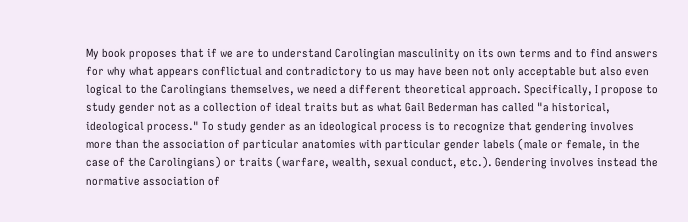My book proposes that if we are to understand Carolingian masculinity on its own terms and to find answers for why what appears conflictual and contradictory to us may have been not only acceptable but also even logical to the Carolingians themselves, we need a different theoretical approach. Specifically, I propose to study gender not as a collection of ideal traits but as what Gail Bederman has called "a historical, ideological process." To study gender as an ideological process is to recognize that gendering involves more than the association of particular anatomies with particular gender labels (male or female, in the case of the Carolingians) or traits (warfare, wealth, sexual conduct, etc.). Gendering involves instead the normative association of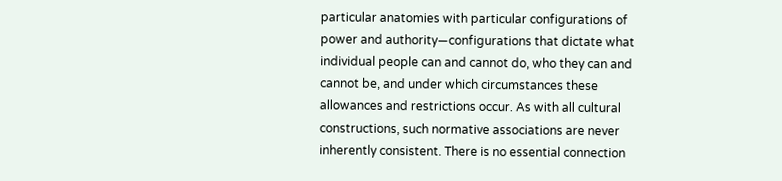particular anatomies with particular configurations of power and authority—configurations that dictate what individual people can and cannot do, who they can and cannot be, and under which circumstances these allowances and restrictions occur. As with all cultural constructions, such normative associations are never inherently consistent. There is no essential connection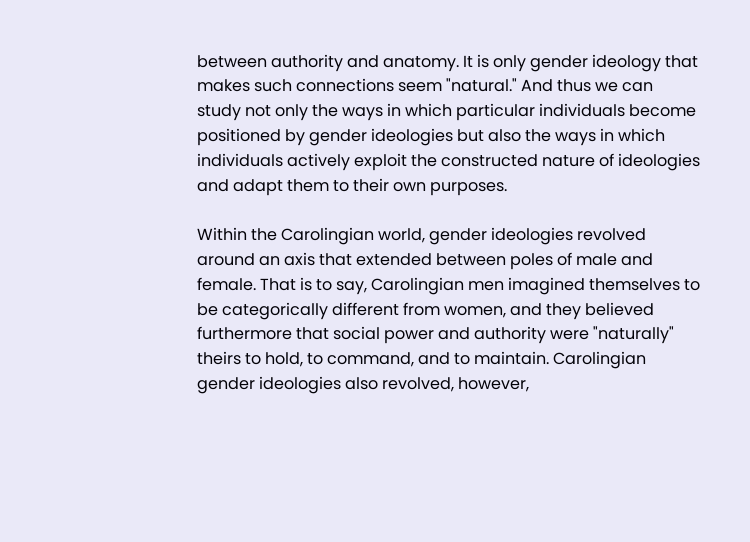between authority and anatomy. It is only gender ideology that makes such connections seem "natural." And thus we can study not only the ways in which particular individuals become positioned by gender ideologies but also the ways in which individuals actively exploit the constructed nature of ideologies and adapt them to their own purposes.

Within the Carolingian world, gender ideologies revolved around an axis that extended between poles of male and female. That is to say, Carolingian men imagined themselves to be categorically different from women, and they believed furthermore that social power and authority were "naturally" theirs to hold, to command, and to maintain. Carolingian gender ideologies also revolved, however,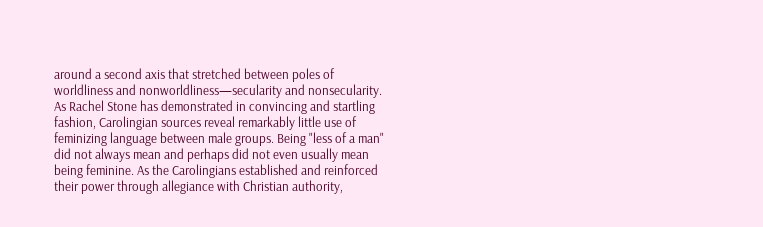around a second axis that stretched between poles of worldliness and nonworldliness—secularity and nonsecularity. As Rachel Stone has demonstrated in convincing and startling fashion, Carolingian sources reveal remarkably little use of feminizing language between male groups. Being "less of a man" did not always mean and perhaps did not even usually mean being feminine. As the Carolingians established and reinforced their power through allegiance with Christian authority,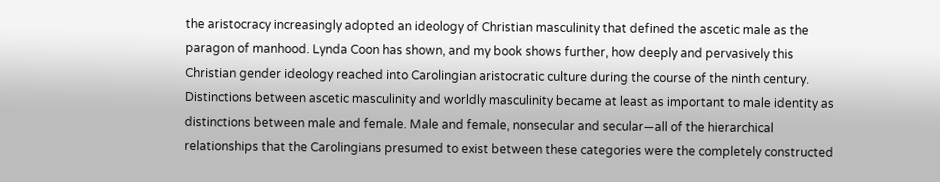the aristocracy increasingly adopted an ideology of Christian masculinity that defined the ascetic male as the paragon of manhood. Lynda Coon has shown, and my book shows further, how deeply and pervasively this Christian gender ideology reached into Carolingian aristocratic culture during the course of the ninth century. Distinctions between ascetic masculinity and worldly masculinity became at least as important to male identity as distinctions between male and female. Male and female, nonsecular and secular—all of the hierarchical relationships that the Carolingians presumed to exist between these categories were the completely constructed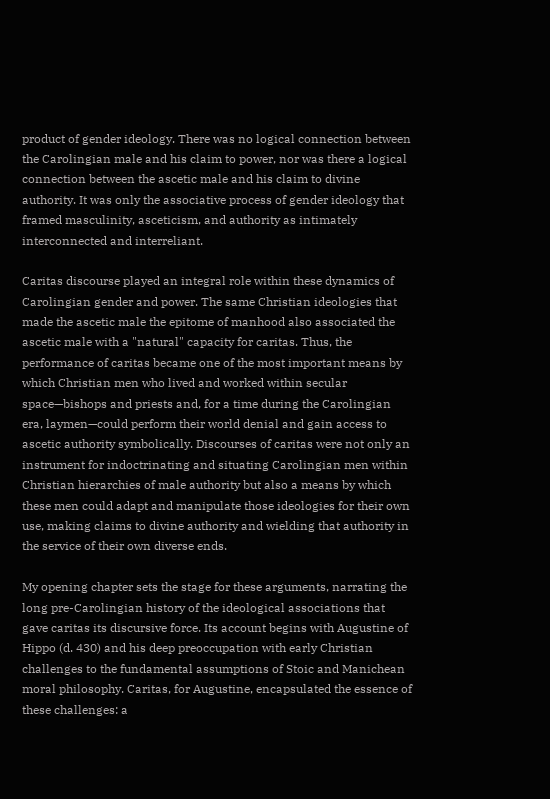product of gender ideology. There was no logical connection between the Carolingian male and his claim to power, nor was there a logical connection between the ascetic male and his claim to divine authority. It was only the associative process of gender ideology that framed masculinity, asceticism, and authority as intimately interconnected and interreliant.

Caritas discourse played an integral role within these dynamics of Carolingian gender and power. The same Christian ideologies that made the ascetic male the epitome of manhood also associated the ascetic male with a "natural" capacity for caritas. Thus, the performance of caritas became one of the most important means by which Christian men who lived and worked within secular space—bishops and priests and, for a time during the Carolingian era, laymen—could perform their world denial and gain access to ascetic authority symbolically. Discourses of caritas were not only an instrument for indoctrinating and situating Carolingian men within Christian hierarchies of male authority but also a means by which these men could adapt and manipulate those ideologies for their own use, making claims to divine authority and wielding that authority in the service of their own diverse ends.

My opening chapter sets the stage for these arguments, narrating the long pre-Carolingian history of the ideological associations that gave caritas its discursive force. Its account begins with Augustine of Hippo (d. 430) and his deep preoccupation with early Christian challenges to the fundamental assumptions of Stoic and Manichean moral philosophy. Caritas, for Augustine, encapsulated the essence of these challenges: a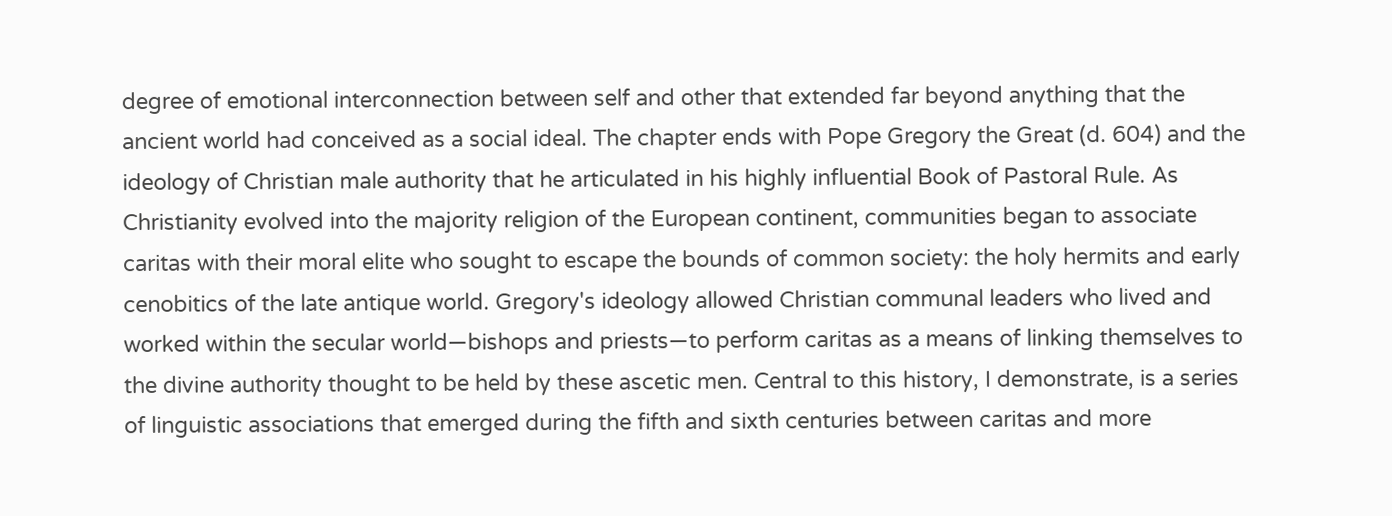degree of emotional interconnection between self and other that extended far beyond anything that the ancient world had conceived as a social ideal. The chapter ends with Pope Gregory the Great (d. 604) and the ideology of Christian male authority that he articulated in his highly influential Book of Pastoral Rule. As Christianity evolved into the majority religion of the European continent, communities began to associate caritas with their moral elite who sought to escape the bounds of common society: the holy hermits and early cenobitics of the late antique world. Gregory's ideology allowed Christian communal leaders who lived and worked within the secular world—bishops and priests—to perform caritas as a means of linking themselves to the divine authority thought to be held by these ascetic men. Central to this history, I demonstrate, is a series of linguistic associations that emerged during the fifth and sixth centuries between caritas and more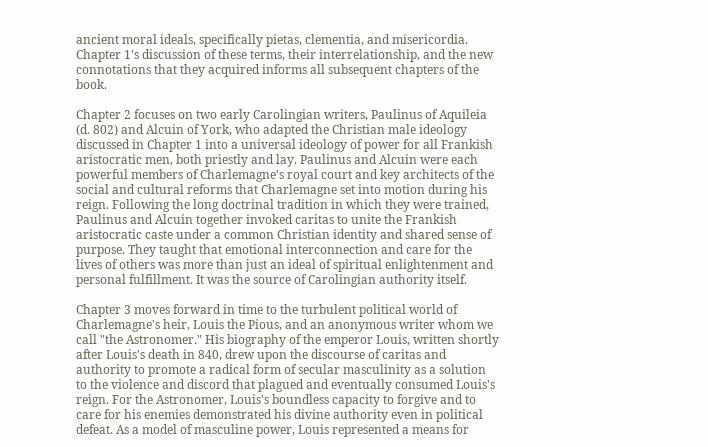ancient moral ideals, specifically pietas, clementia, and misericordia. Chapter 1's discussion of these terms, their interrelationship, and the new connotations that they acquired informs all subsequent chapters of the book.

Chapter 2 focuses on two early Carolingian writers, Paulinus of Aquileia (d. 802) and Alcuin of York, who adapted the Christian male ideology discussed in Chapter 1 into a universal ideology of power for all Frankish aristocratic men, both priestly and lay. Paulinus and Alcuin were each powerful members of Charlemagne's royal court and key architects of the social and cultural reforms that Charlemagne set into motion during his reign. Following the long doctrinal tradition in which they were trained, Paulinus and Alcuin together invoked caritas to unite the Frankish aristocratic caste under a common Christian identity and shared sense of purpose. They taught that emotional interconnection and care for the lives of others was more than just an ideal of spiritual enlightenment and personal fulfillment. It was the source of Carolingian authority itself.

Chapter 3 moves forward in time to the turbulent political world of Charlemagne's heir, Louis the Pious, and an anonymous writer whom we call "the Astronomer." His biography of the emperor Louis, written shortly after Louis's death in 840, drew upon the discourse of caritas and authority to promote a radical form of secular masculinity as a solution to the violence and discord that plagued and eventually consumed Louis's reign. For the Astronomer, Louis's boundless capacity to forgive and to care for his enemies demonstrated his divine authority even in political defeat. As a model of masculine power, Louis represented a means for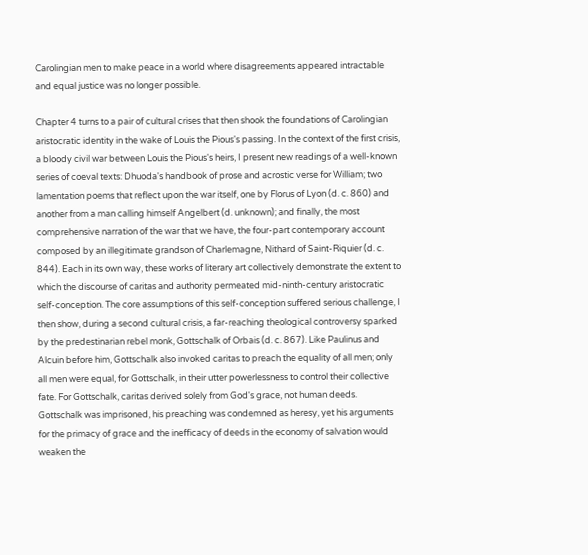Carolingian men to make peace in a world where disagreements appeared intractable and equal justice was no longer possible.

Chapter 4 turns to a pair of cultural crises that then shook the foundations of Carolingian aristocratic identity in the wake of Louis the Pious's passing. In the context of the first crisis, a bloody civil war between Louis the Pious's heirs, I present new readings of a well-known series of coeval texts: Dhuoda's handbook of prose and acrostic verse for William; two lamentation poems that reflect upon the war itself, one by Florus of Lyon (d. c. 860) and another from a man calling himself Angelbert (d. unknown); and finally, the most comprehensive narration of the war that we have, the four-part contemporary account composed by an illegitimate grandson of Charlemagne, Nithard of Saint-Riquier (d. c. 844). Each in its own way, these works of literary art collectively demonstrate the extent to which the discourse of caritas and authority permeated mid-ninth-century aristocratic self-conception. The core assumptions of this self-conception suffered serious challenge, I then show, during a second cultural crisis, a far-reaching theological controversy sparked by the predestinarian rebel monk, Gottschalk of Orbais (d. c. 867). Like Paulinus and Alcuin before him, Gottschalk also invoked caritas to preach the equality of all men; only all men were equal, for Gottschalk, in their utter powerlessness to control their collective fate. For Gottschalk, caritas derived solely from God's grace, not human deeds. Gottschalk was imprisoned, his preaching was condemned as heresy, yet his arguments for the primacy of grace and the inefficacy of deeds in the economy of salvation would weaken the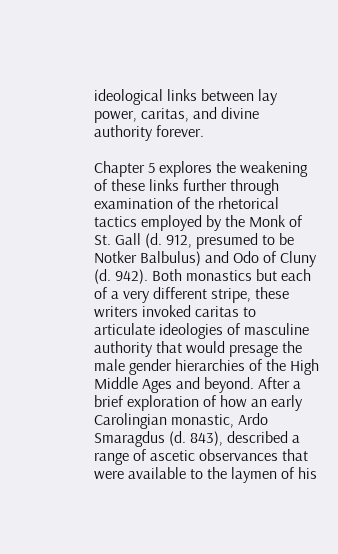ideological links between lay power, caritas, and divine authority forever.

Chapter 5 explores the weakening of these links further through examination of the rhetorical tactics employed by the Monk of St. Gall (d. 912, presumed to be Notker Balbulus) and Odo of Cluny (d. 942). Both monastics but each of a very different stripe, these writers invoked caritas to articulate ideologies of masculine authority that would presage the male gender hierarchies of the High Middle Ages and beyond. After a brief exploration of how an early Carolingian monastic, Ardo Smaragdus (d. 843), described a range of ascetic observances that were available to the laymen of his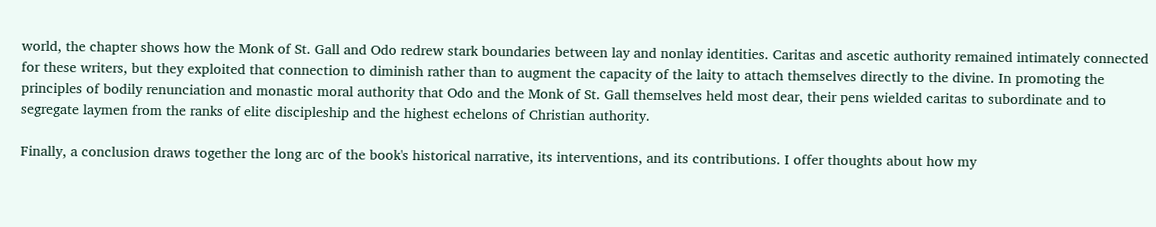world, the chapter shows how the Monk of St. Gall and Odo redrew stark boundaries between lay and nonlay identities. Caritas and ascetic authority remained intimately connected for these writers, but they exploited that connection to diminish rather than to augment the capacity of the laity to attach themselves directly to the divine. In promoting the principles of bodily renunciation and monastic moral authority that Odo and the Monk of St. Gall themselves held most dear, their pens wielded caritas to subordinate and to segregate laymen from the ranks of elite discipleship and the highest echelons of Christian authority.

Finally, a conclusion draws together the long arc of the book's historical narrative, its interventions, and its contributions. I offer thoughts about how my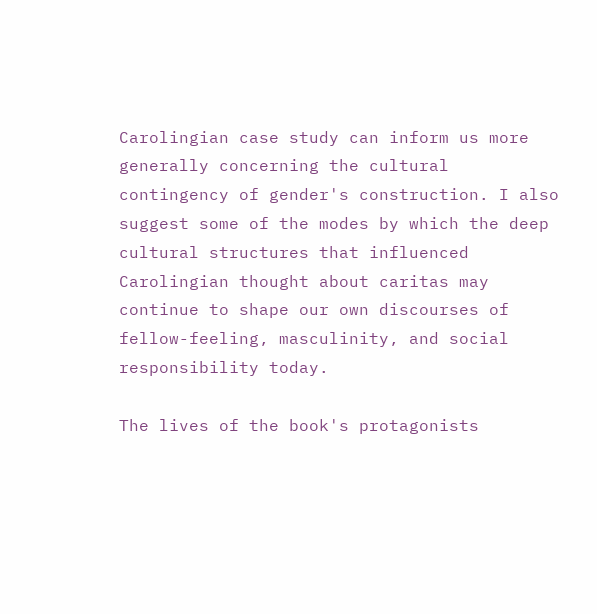Carolingian case study can inform us more generally concerning the cultural contingency of gender's construction. I also suggest some of the modes by which the deep cultural structures that influenced Carolingian thought about caritas may continue to shape our own discourses of fellow-feeling, masculinity, and social responsibility today.

The lives of the book's protagonists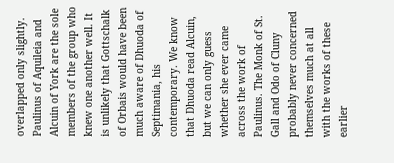overlapped only slightly. Paulinus of Aquileia and Alcuin of York are the sole members of the group who knew one another well. It is unlikely that Gottschalk of Orbais would have been much aware of Dhuoda of Septimania, his contemporary. We know that Dhuoda read Alcuin, but we can only guess whether she ever came across the work of Paulinus. The Monk of St. Gall and Odo of Cluny probably never concerned themselves much at all with the works of these earlier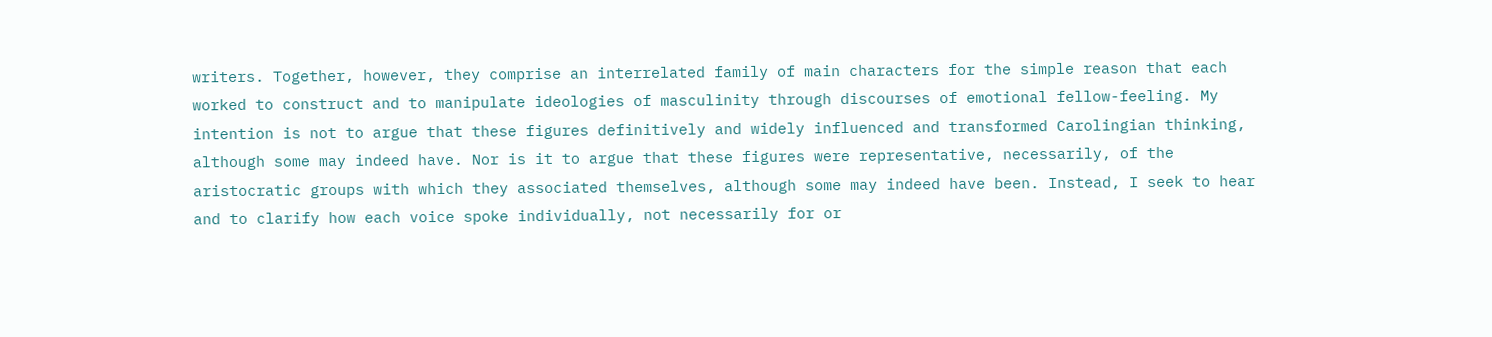writers. Together, however, they comprise an interrelated family of main characters for the simple reason that each worked to construct and to manipulate ideologies of masculinity through discourses of emotional fellow-feeling. My intention is not to argue that these figures definitively and widely influenced and transformed Carolingian thinking, although some may indeed have. Nor is it to argue that these figures were representative, necessarily, of the aristocratic groups with which they associated themselves, although some may indeed have been. Instead, I seek to hear and to clarify how each voice spoke individually, not necessarily for or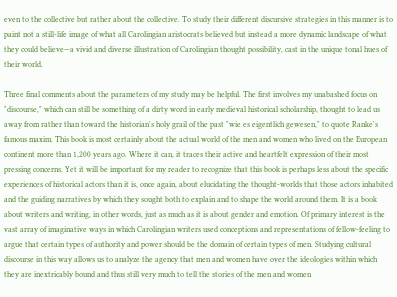even to the collective but rather about the collective. To study their different discursive strategies in this manner is to paint not a still-life image of what all Carolingian aristocrats believed but instead a more dynamic landscape of what they could believe—a vivid and diverse illustration of Carolingian thought possibility, cast in the unique tonal hues of their world.

Three final comments about the parameters of my study may be helpful. The first involves my unabashed focus on "discourse," which can still be something of a dirty word in early medieval historical scholarship, thought to lead us away from rather than toward the historian's holy grail of the past "wie es eigentlich gewesen," to quote Ranke's famous maxim. This book is most certainly about the actual world of the men and women who lived on the European continent more than 1,200 years ago. Where it can, it traces their active and heartfelt expression of their most pressing concerns. Yet it will be important for my reader to recognize that this book is perhaps less about the specific experiences of historical actors than it is, once again, about elucidating the thought-worlds that those actors inhabited and the guiding narratives by which they sought both to explain and to shape the world around them. It is a book about writers and writing, in other words, just as much as it is about gender and emotion. Of primary interest is the vast array of imaginative ways in which Carolingian writers used conceptions and representations of fellow-feeling to argue that certain types of authority and power should be the domain of certain types of men. Studying cultural discourse in this way allows us to analyze the agency that men and women have over the ideologies within which they are inextricably bound and thus still very much to tell the stories of the men and women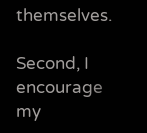themselves.

Second, I encourage my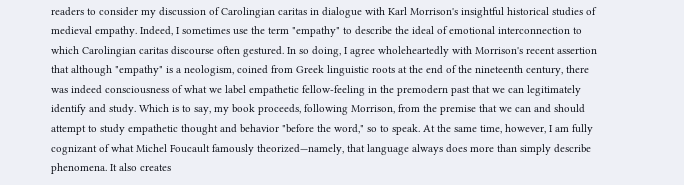readers to consider my discussion of Carolingian caritas in dialogue with Karl Morrison's insightful historical studies of medieval empathy. Indeed, I sometimes use the term "empathy" to describe the ideal of emotional interconnection to which Carolingian caritas discourse often gestured. In so doing, I agree wholeheartedly with Morrison's recent assertion that although "empathy" is a neologism, coined from Greek linguistic roots at the end of the nineteenth century, there was indeed consciousness of what we label empathetic fellow-feeling in the premodern past that we can legitimately identify and study. Which is to say, my book proceeds, following Morrison, from the premise that we can and should attempt to study empathetic thought and behavior "before the word," so to speak. At the same time, however, I am fully cognizant of what Michel Foucault famously theorized—namely, that language always does more than simply describe phenomena. It also creates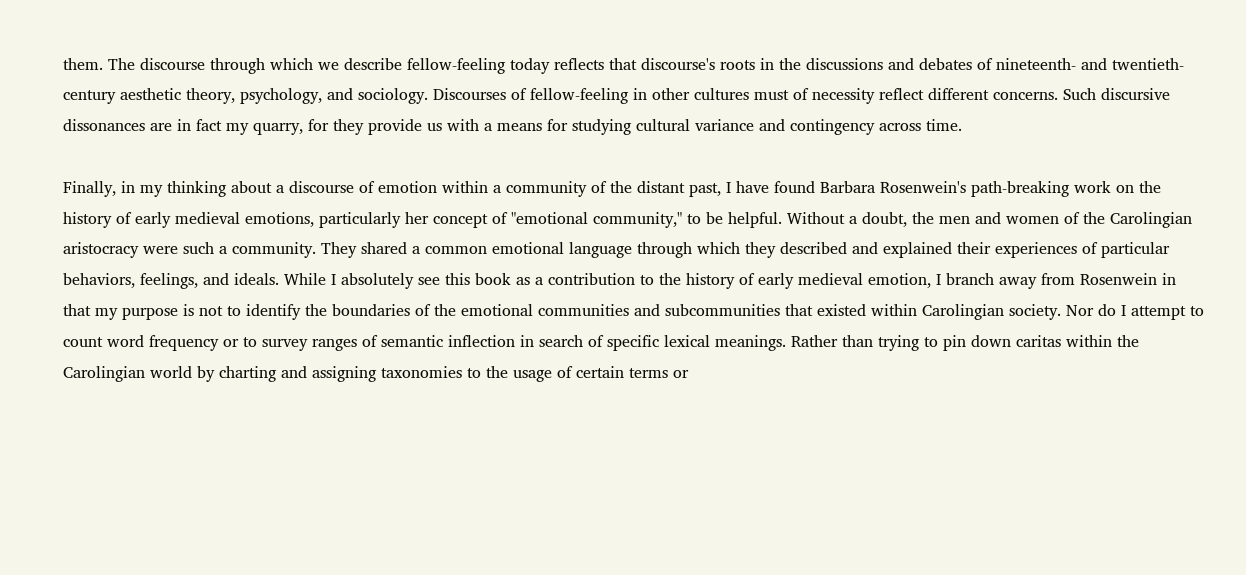them. The discourse through which we describe fellow-feeling today reflects that discourse's roots in the discussions and debates of nineteenth- and twentieth-century aesthetic theory, psychology, and sociology. Discourses of fellow-feeling in other cultures must of necessity reflect different concerns. Such discursive dissonances are in fact my quarry, for they provide us with a means for studying cultural variance and contingency across time.

Finally, in my thinking about a discourse of emotion within a community of the distant past, I have found Barbara Rosenwein's path-breaking work on the history of early medieval emotions, particularly her concept of "emotional community," to be helpful. Without a doubt, the men and women of the Carolingian aristocracy were such a community. They shared a common emotional language through which they described and explained their experiences of particular behaviors, feelings, and ideals. While I absolutely see this book as a contribution to the history of early medieval emotion, I branch away from Rosenwein in that my purpose is not to identify the boundaries of the emotional communities and subcommunities that existed within Carolingian society. Nor do I attempt to count word frequency or to survey ranges of semantic inflection in search of specific lexical meanings. Rather than trying to pin down caritas within the Carolingian world by charting and assigning taxonomies to the usage of certain terms or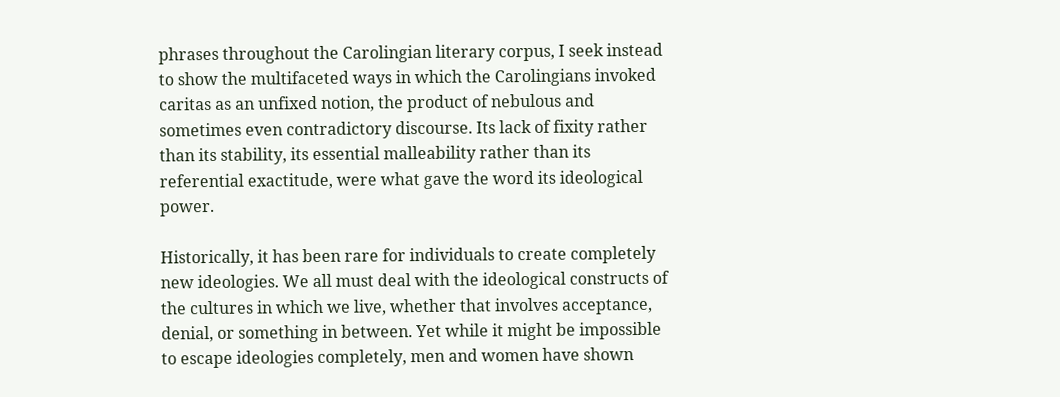phrases throughout the Carolingian literary corpus, I seek instead to show the multifaceted ways in which the Carolingians invoked caritas as an unfixed notion, the product of nebulous and sometimes even contradictory discourse. Its lack of fixity rather than its stability, its essential malleability rather than its referential exactitude, were what gave the word its ideological power.

Historically, it has been rare for individuals to create completely new ideologies. We all must deal with the ideological constructs of the cultures in which we live, whether that involves acceptance, denial, or something in between. Yet while it might be impossible to escape ideologies completely, men and women have shown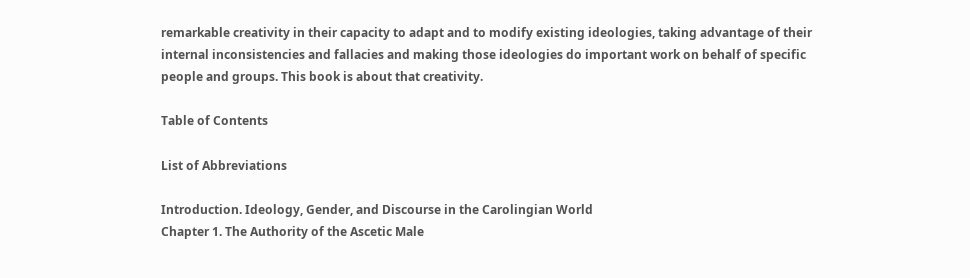remarkable creativity in their capacity to adapt and to modify existing ideologies, taking advantage of their internal inconsistencies and fallacies and making those ideologies do important work on behalf of specific people and groups. This book is about that creativity.

Table of Contents

List of Abbreviations

Introduction. Ideology, Gender, and Discourse in the Carolingian World
Chapter 1. The Authority of the Ascetic Male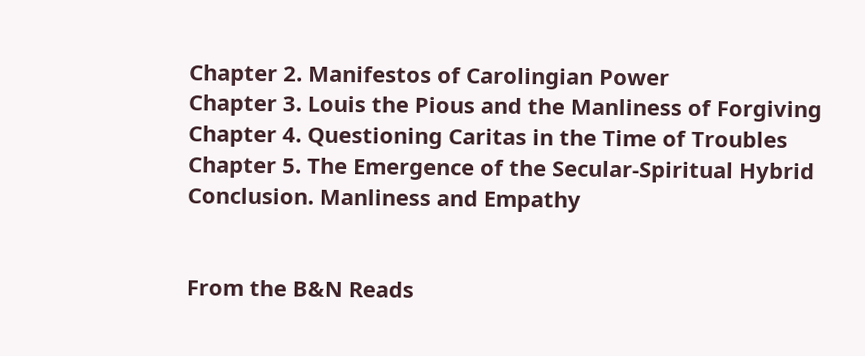Chapter 2. Manifestos of Carolingian Power
Chapter 3. Louis the Pious and the Manliness of Forgiving
Chapter 4. Questioning Caritas in the Time of Troubles
Chapter 5. The Emergence of the Secular-Spiritual Hybrid
Conclusion. Manliness and Empathy


From the B&N Reads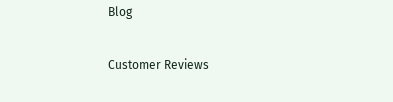Blog

Customer Reviews